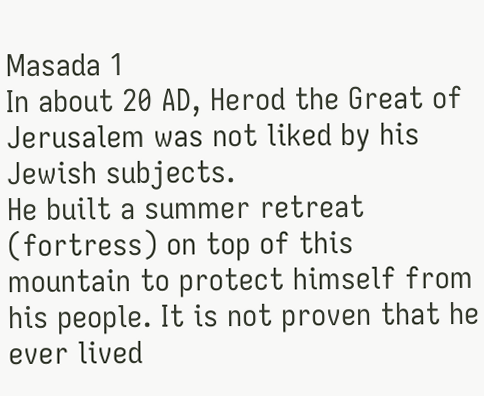Masada 1
In about 20 AD, Herod the Great of Jerusalem was not liked by his Jewish subjects.
He built a summer retreat (fortress) on top of this mountain to protect himself from his people. It is not proven that he ever lived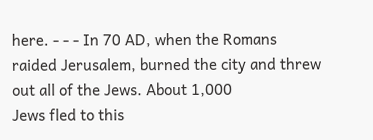here. - - - In 70 AD, when the Romans
raided Jerusalem, burned the city and threw out all of the Jews. About 1,000
Jews fled to this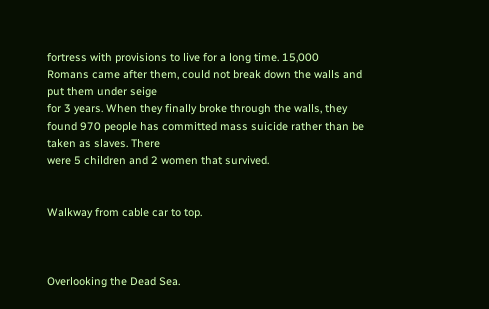fortress with provisions to live for a long time. 15,000
Romans came after them, could not break down the walls and put them under seige
for 3 years. When they finally broke through the walls, they found 970 people has committed mass suicide rather than be taken as slaves. There
were 5 children and 2 women that survived.


Walkway from cable car to top.



Overlooking the Dead Sea.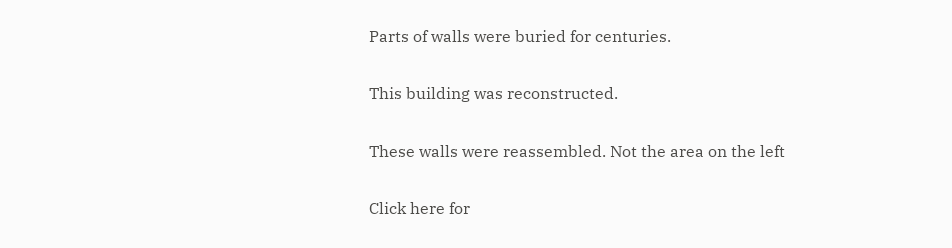Parts of walls were buried for centuries.


This building was reconstructed.


These walls were reassembled. Not the area on the left


Click here for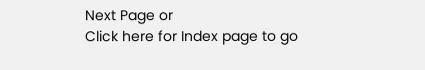Next Page or
Click here for Index page to go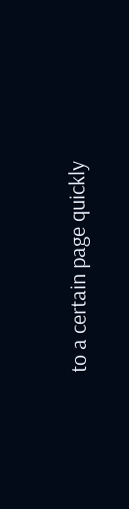to a certain page quickly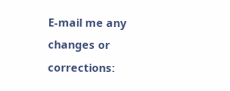E-mail me any changes or corrections: